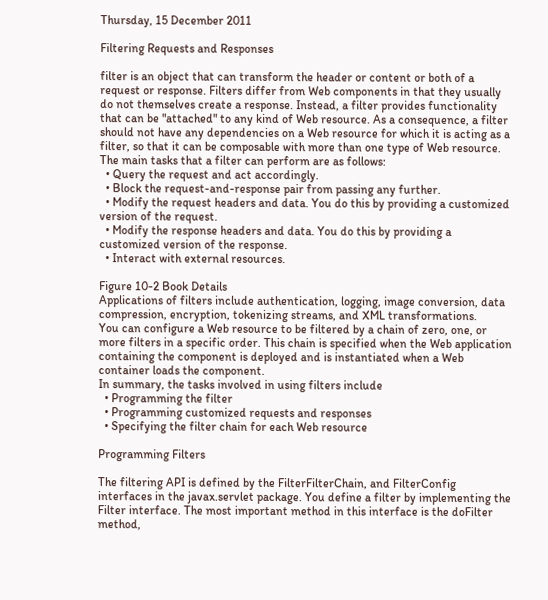Thursday, 15 December 2011

Filtering Requests and Responses

filter is an object that can transform the header or content or both of a request or response. Filters differ from Web components in that they usually do not themselves create a response. Instead, a filter provides functionality that can be "attached" to any kind of Web resource. As a consequence, a filter should not have any dependencies on a Web resource for which it is acting as a filter, so that it can be composable with more than one type of Web resource. The main tasks that a filter can perform are as follows:
  • Query the request and act accordingly.
  • Block the request-and-response pair from passing any further.
  • Modify the request headers and data. You do this by providing a customized version of the request.
  • Modify the response headers and data. You do this by providing a customized version of the response.
  • Interact with external resources.

Figure 10-2 Book Details
Applications of filters include authentication, logging, image conversion, data compression, encryption, tokenizing streams, and XML transformations.
You can configure a Web resource to be filtered by a chain of zero, one, or more filters in a specific order. This chain is specified when the Web application containing the component is deployed and is instantiated when a Web container loads the component.
In summary, the tasks involved in using filters include
  • Programming the filter
  • Programming customized requests and responses
  • Specifying the filter chain for each Web resource

Programming Filters

The filtering API is defined by the FilterFilterChain, and FilterConfig interfaces in the javax.servlet package. You define a filter by implementing the Filter interface. The most important method in this interface is the doFilter method,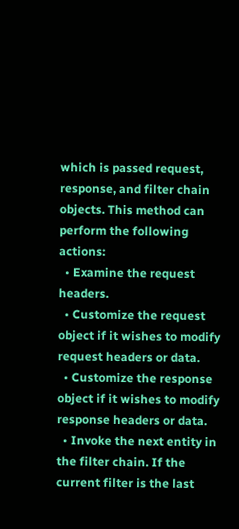which is passed request, response, and filter chain objects. This method can perform the following actions:
  • Examine the request headers.
  • Customize the request object if it wishes to modify request headers or data.
  • Customize the response object if it wishes to modify response headers or data.
  • Invoke the next entity in the filter chain. If the current filter is the last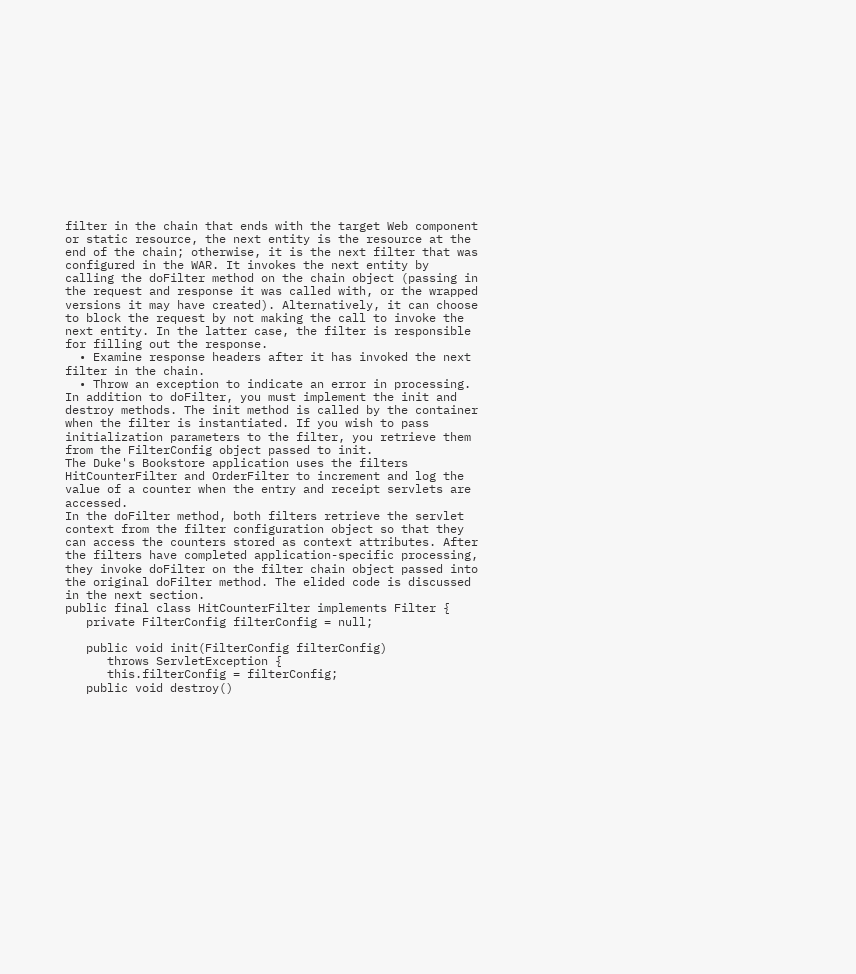filter in the chain that ends with the target Web component or static resource, the next entity is the resource at the end of the chain; otherwise, it is the next filter that was configured in the WAR. It invokes the next entity by calling the doFilter method on the chain object (passing in the request and response it was called with, or the wrapped versions it may have created). Alternatively, it can choose to block the request by not making the call to invoke the next entity. In the latter case, the filter is responsible for filling out the response.
  • Examine response headers after it has invoked the next filter in the chain.
  • Throw an exception to indicate an error in processing.
In addition to doFilter, you must implement the init and destroy methods. The init method is called by the container when the filter is instantiated. If you wish to pass initialization parameters to the filter, you retrieve them from the FilterConfig object passed to init.
The Duke's Bookstore application uses the filters HitCounterFilter and OrderFilter to increment and log the value of a counter when the entry and receipt servlets are accessed.
In the doFilter method, both filters retrieve the servlet context from the filter configuration object so that they can access the counters stored as context attributes. After the filters have completed application-specific processing, they invoke doFilter on the filter chain object passed into the original doFilter method. The elided code is discussed in the next section.
public final class HitCounterFilter implements Filter {
   private FilterConfig filterConfig = null;

   public void init(FilterConfig filterConfig)
      throws ServletException {
      this.filterConfig = filterConfig;
   public void destroy()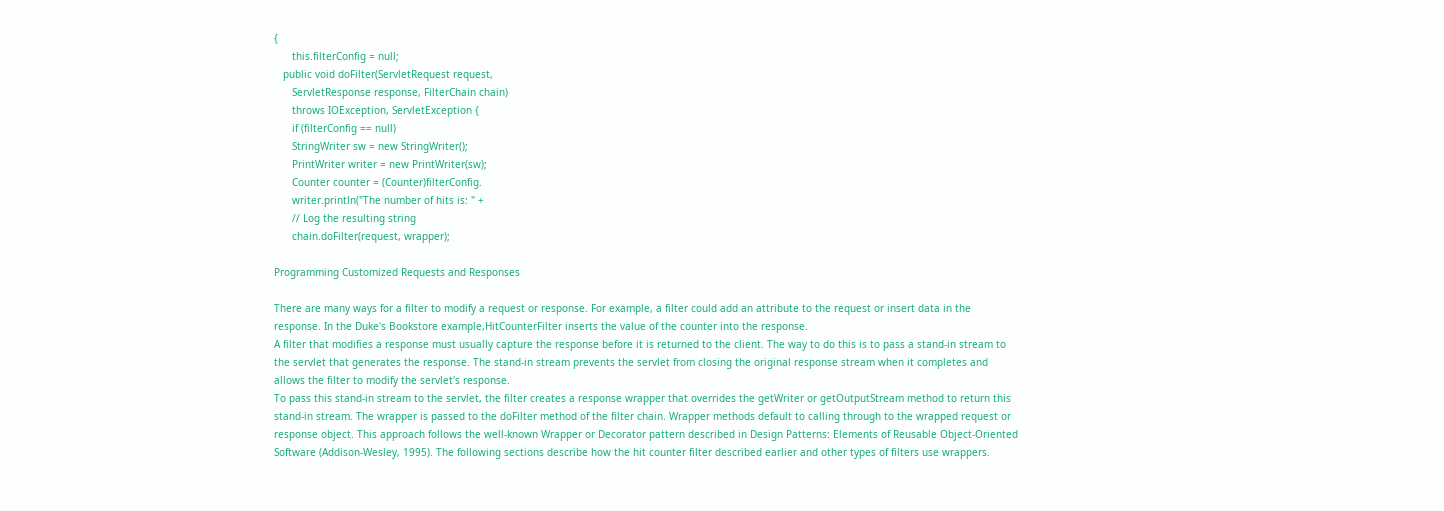{
      this.filterConfig = null;
   public void doFilter(ServletRequest request,
      ServletResponse response, FilterChain chain)
      throws IOException, ServletException {
      if (filterConfig == null)
      StringWriter sw = new StringWriter();
      PrintWriter writer = new PrintWriter(sw);
      Counter counter = (Counter)filterConfig.
      writer.println("The number of hits is: " +
      // Log the resulting string
      chain.doFilter(request, wrapper);

Programming Customized Requests and Responses

There are many ways for a filter to modify a request or response. For example, a filter could add an attribute to the request or insert data in the response. In the Duke's Bookstore example,HitCounterFilter inserts the value of the counter into the response.
A filter that modifies a response must usually capture the response before it is returned to the client. The way to do this is to pass a stand-in stream to the servlet that generates the response. The stand-in stream prevents the servlet from closing the original response stream when it completes and allows the filter to modify the servlet's response.
To pass this stand-in stream to the servlet, the filter creates a response wrapper that overrides the getWriter or getOutputStream method to return this stand-in stream. The wrapper is passed to the doFilter method of the filter chain. Wrapper methods default to calling through to the wrapped request or response object. This approach follows the well-known Wrapper or Decorator pattern described in Design Patterns: Elements of Reusable Object-Oriented Software (Addison-Wesley, 1995). The following sections describe how the hit counter filter described earlier and other types of filters use wrappers.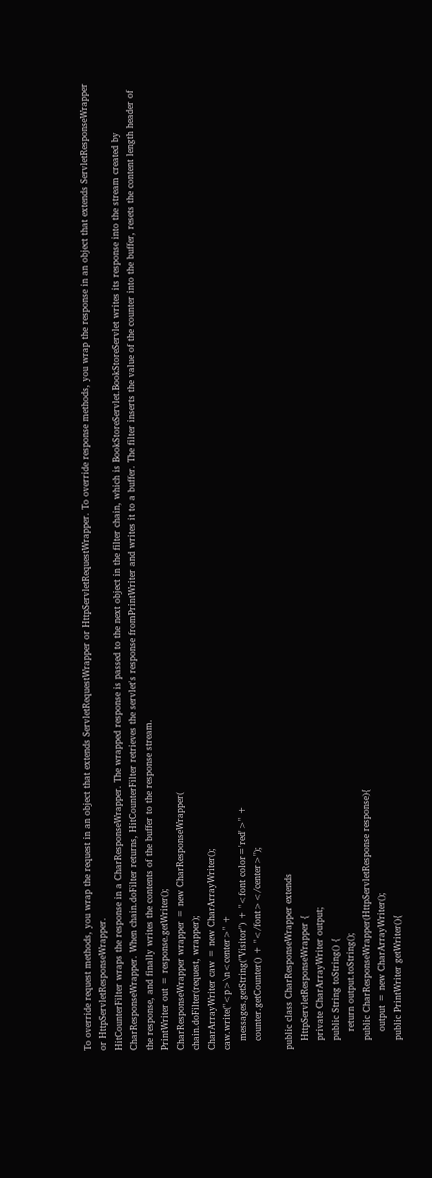To override request methods, you wrap the request in an object that extends ServletRequestWrapper or HttpServletRequestWrapper. To override response methods, you wrap the response in an object that extends ServletResponseWrapper or HttpServletResponseWrapper.
HitCounterFilter wraps the response in a CharResponseWrapper. The wrapped response is passed to the next object in the filter chain, which is BookStoreServlet.BookStoreServlet writes its response into the stream created by CharResponseWrapper. When chain.doFilter returns, HitCounterFilter retrieves the servlet's response fromPrintWriter and writes it to a buffer. The filter inserts the value of the counter into the buffer, resets the content length header of the response, and finally writes the contents of the buffer to the response stream.
PrintWriter out = response.getWriter();
CharResponseWrapper wrapper = new CharResponseWrapper(
chain.doFilter(request, wrapper);
CharArrayWriter caw = new CharArrayWriter();
caw.write("<p>\n<center>" +
   messages.getString("Visitor") + "<font color='red'>" +
   counter.getCounter() + "</font></center>");

public class CharResponseWrapper extends
   HttpServletResponseWrapper {
   private CharArrayWriter output;
   public String toString() {
      return output.toString();
   public CharResponseWrapper(HttpServletResponse response){
      output = new CharArrayWriter();
   public PrintWriter getWriter(){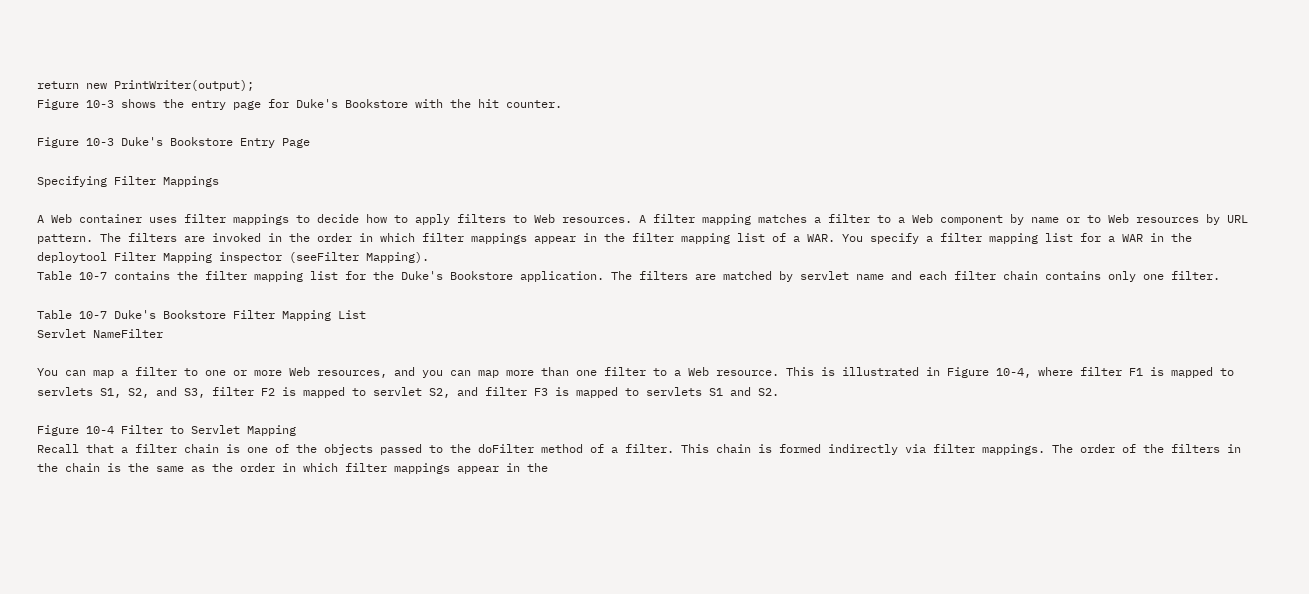return new PrintWriter(output);
Figure 10-3 shows the entry page for Duke's Bookstore with the hit counter.

Figure 10-3 Duke's Bookstore Entry Page

Specifying Filter Mappings

A Web container uses filter mappings to decide how to apply filters to Web resources. A filter mapping matches a filter to a Web component by name or to Web resources by URL pattern. The filters are invoked in the order in which filter mappings appear in the filter mapping list of a WAR. You specify a filter mapping list for a WAR in the deploytool Filter Mapping inspector (seeFilter Mapping).
Table 10-7 contains the filter mapping list for the Duke's Bookstore application. The filters are matched by servlet name and each filter chain contains only one filter.

Table 10-7 Duke's Bookstore Filter Mapping List
Servlet NameFilter

You can map a filter to one or more Web resources, and you can map more than one filter to a Web resource. This is illustrated in Figure 10-4, where filter F1 is mapped to servlets S1, S2, and S3, filter F2 is mapped to servlet S2, and filter F3 is mapped to servlets S1 and S2.

Figure 10-4 Filter to Servlet Mapping
Recall that a filter chain is one of the objects passed to the doFilter method of a filter. This chain is formed indirectly via filter mappings. The order of the filters in the chain is the same as the order in which filter mappings appear in the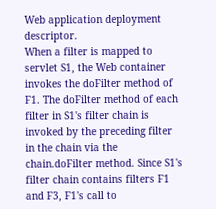Web application deployment descriptor.
When a filter is mapped to servlet S1, the Web container invokes the doFilter method of F1. The doFilter method of each filter in S1's filter chain is invoked by the preceding filter in the chain via the chain.doFilter method. Since S1's filter chain contains filters F1 and F3, F1's call to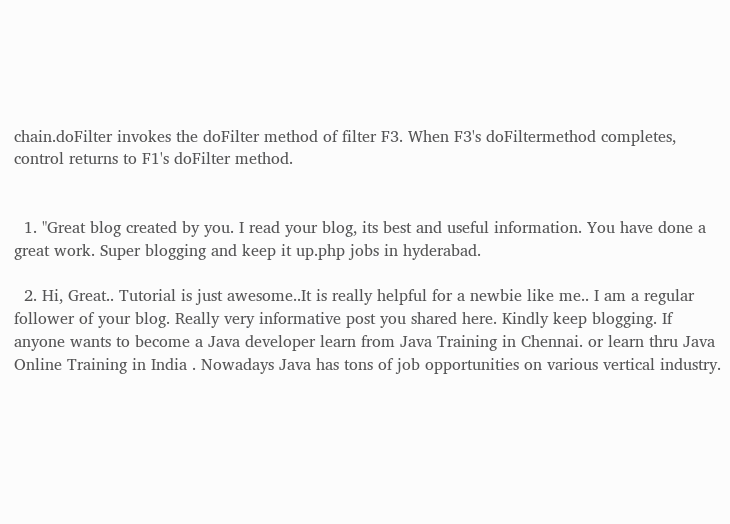chain.doFilter invokes the doFilter method of filter F3. When F3's doFiltermethod completes, control returns to F1's doFilter method.


  1. "Great blog created by you. I read your blog, its best and useful information. You have done a great work. Super blogging and keep it up.php jobs in hyderabad.

  2. Hi, Great.. Tutorial is just awesome..It is really helpful for a newbie like me.. I am a regular follower of your blog. Really very informative post you shared here. Kindly keep blogging. If anyone wants to become a Java developer learn from Java Training in Chennai. or learn thru Java Online Training in India . Nowadays Java has tons of job opportunities on various vertical industry.